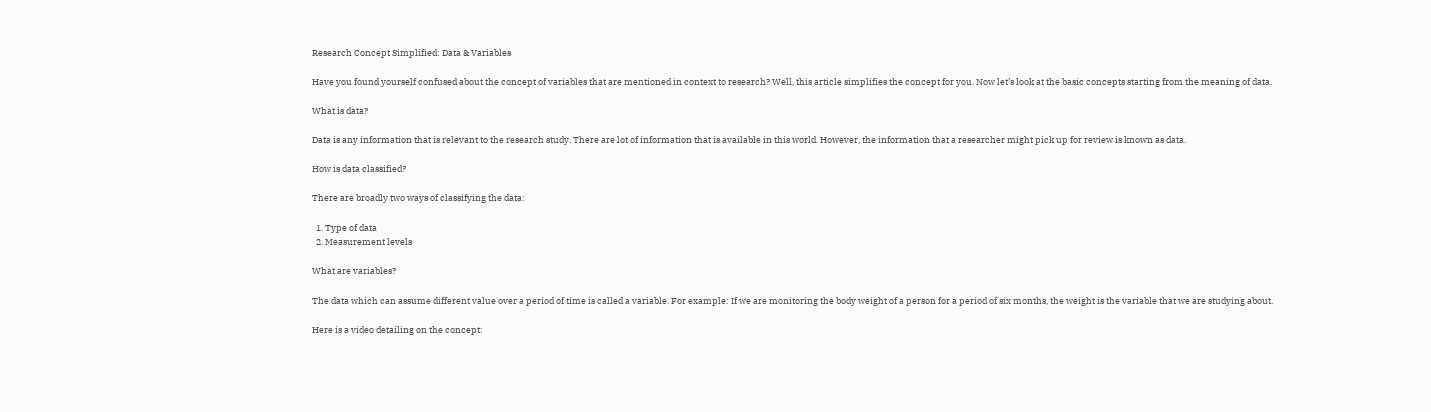Research Concept Simplified: Data & Variables

Have you found yourself confused about the concept of variables that are mentioned in context to research? Well, this article simplifies the concept for you. Now let’s look at the basic concepts starting from the meaning of data.

What is data?

Data is any information that is relevant to the research study. There are lot of information that is available in this world. However, the information that a researcher might pick up for review is known as data.

How is data classified?

There are broadly two ways of classifying the data:

  1. Type of data
  2. Measurement levels

What are variables?

The data which can assume different value over a period of time is called a variable. For example: If we are monitoring the body weight of a person for a period of six months, the weight is the variable that we are studying about.

Here is a video detailing on the concept: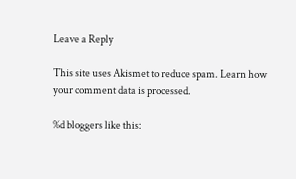Leave a Reply

This site uses Akismet to reduce spam. Learn how your comment data is processed.

%d bloggers like this: